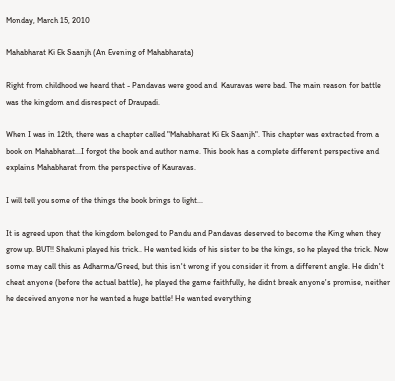Monday, March 15, 2010

Mahabharat Ki Ek Saanjh (An Evening of Mahabharata)

Right from childhood we heard that - Pandavas were good and  Kauravas were bad. The main reason for battle was the kingdom and disrespect of Draupadi.

When I was in 12th, there was a chapter called "Mahabharat Ki Ek Saanjh". This chapter was extracted from a book on Mahabharat...I forgot the book and author name. This book has a complete different perspective and explains Mahabharat from the perspective of Kauravas.

I will tell you some of the things the book brings to light...

It is agreed upon that the kingdom belonged to Pandu and Pandavas deserved to become the King when they grow up. BUT!! Shakuni played his trick.. He wanted kids of his sister to be the kings, so he played the trick. Now some may call this as Adharma/Greed, but this isn't wrong if you consider it from a different angle. He didn't cheat anyone (before the actual battle), he played the game faithfully, he didnt break anyone's promise, neither he deceived anyone nor he wanted a huge battle! He wanted everything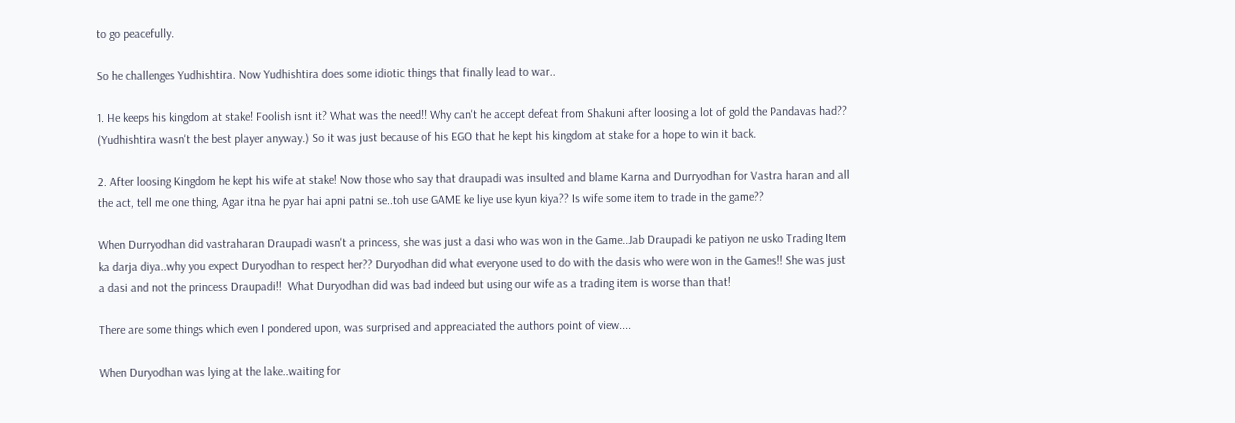to go peacefully.

So he challenges Yudhishtira. Now Yudhishtira does some idiotic things that finally lead to war..

1. He keeps his kingdom at stake! Foolish isnt it? What was the need!! Why can't he accept defeat from Shakuni after loosing a lot of gold the Pandavas had?? (Yudhishtira wasn't the best player anyway.) So it was just because of his EGO that he kept his kingdom at stake for a hope to win it back.

2. After loosing Kingdom he kept his wife at stake! Now those who say that draupadi was insulted and blame Karna and Durryodhan for Vastra haran and all the act, tell me one thing, Agar itna he pyar hai apni patni se..toh use GAME ke liye use kyun kiya?? Is wife some item to trade in the game??

When Durryodhan did vastraharan Draupadi wasn't a princess, she was just a dasi who was won in the Game..Jab Draupadi ke patiyon ne usko Trading Item ka darja diya..why you expect Duryodhan to respect her?? Duryodhan did what everyone used to do with the dasis who were won in the Games!! She was just a dasi and not the princess Draupadi!!  What Duryodhan did was bad indeed but using our wife as a trading item is worse than that!

There are some things which even I pondered upon, was surprised and appreaciated the authors point of view....

When Duryodhan was lying at the lake..waiting for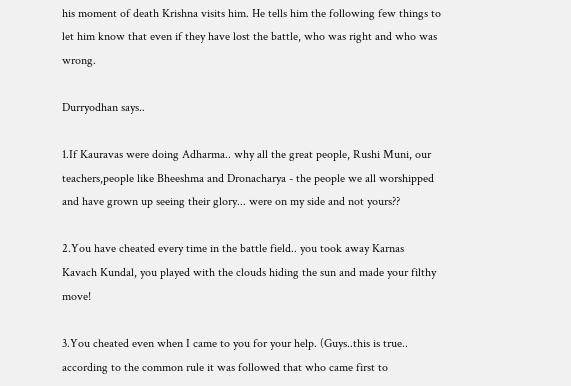his moment of death Krishna visits him. He tells him the following few things to let him know that even if they have lost the battle, who was right and who was wrong.

Durryodhan says..

1.If Kauravas were doing Adharma.. why all the great people, Rushi Muni, our teachers,people like Bheeshma and Dronacharya - the people we all worshipped and have grown up seeing their glory... were on my side and not yours??

2.You have cheated every time in the battle field.. you took away Karnas Kavach Kundal, you played with the clouds hiding the sun and made your filthy move!

3.You cheated even when I came to you for your help. (Guys..this is true.. according to the common rule it was followed that who came first to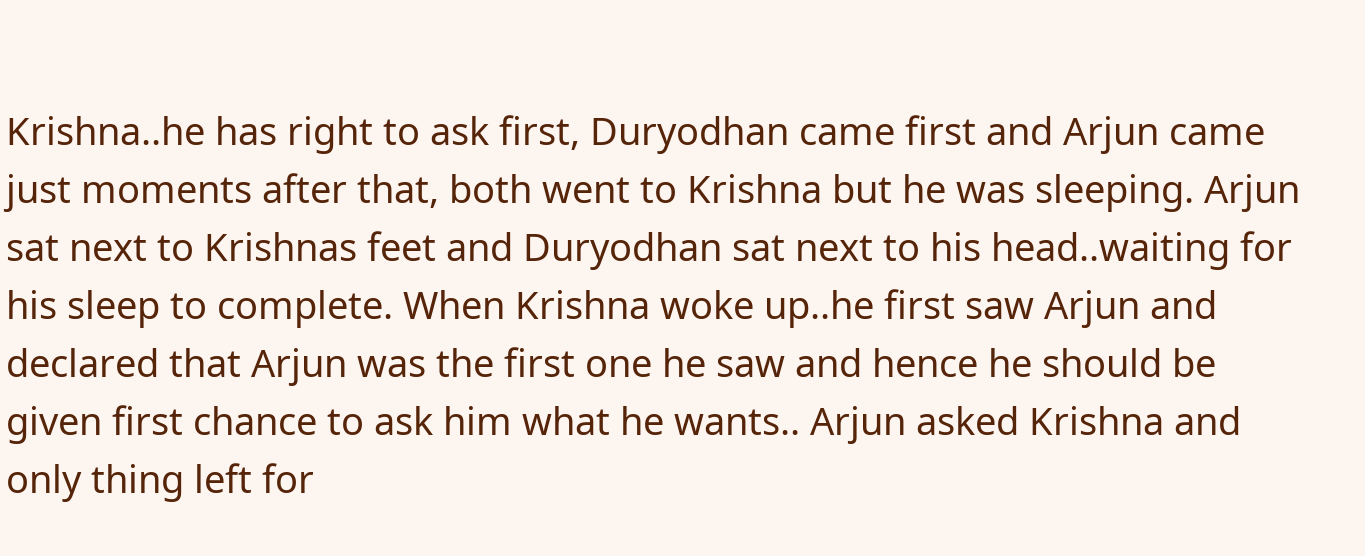Krishna..he has right to ask first, Duryodhan came first and Arjun came just moments after that, both went to Krishna but he was sleeping. Arjun sat next to Krishnas feet and Duryodhan sat next to his head..waiting for his sleep to complete. When Krishna woke up..he first saw Arjun and declared that Arjun was the first one he saw and hence he should be given first chance to ask him what he wants.. Arjun asked Krishna and only thing left for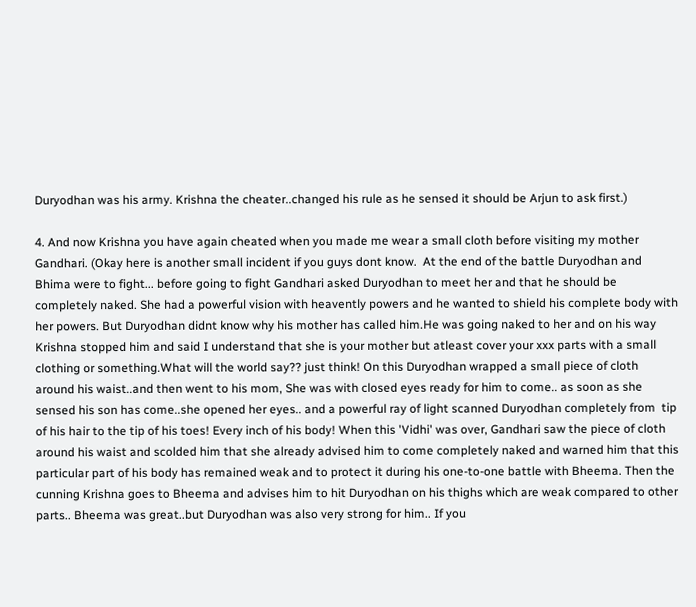Duryodhan was his army. Krishna the cheater..changed his rule as he sensed it should be Arjun to ask first.)

4. And now Krishna you have again cheated when you made me wear a small cloth before visiting my mother Gandhari. (Okay here is another small incident if you guys dont know.  At the end of the battle Duryodhan and Bhima were to fight... before going to fight Gandhari asked Duryodhan to meet her and that he should be completely naked. She had a powerful vision with heavently powers and he wanted to shield his complete body with her powers. But Duryodhan didnt know why his mother has called him.He was going naked to her and on his way Krishna stopped him and said I understand that she is your mother but atleast cover your xxx parts with a small clothing or something.What will the world say?? just think! On this Duryodhan wrapped a small piece of cloth around his waist..and then went to his mom, She was with closed eyes ready for him to come.. as soon as she sensed his son has come..she opened her eyes.. and a powerful ray of light scanned Duryodhan completely from  tip of his hair to the tip of his toes! Every inch of his body! When this 'Vidhi' was over, Gandhari saw the piece of cloth around his waist and scolded him that she already advised him to come completely naked and warned him that this particular part of his body has remained weak and to protect it during his one-to-one battle with Bheema. Then the cunning Krishna goes to Bheema and advises him to hit Duryodhan on his thighs which are weak compared to other parts.. Bheema was great..but Duryodhan was also very strong for him.. If you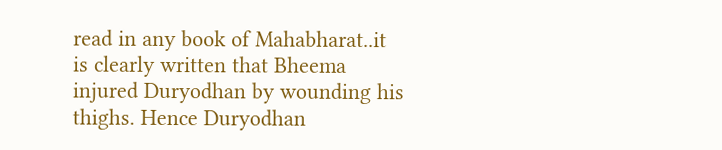read in any book of Mahabharat..it is clearly written that Bheema injured Duryodhan by wounding his thighs. Hence Duryodhan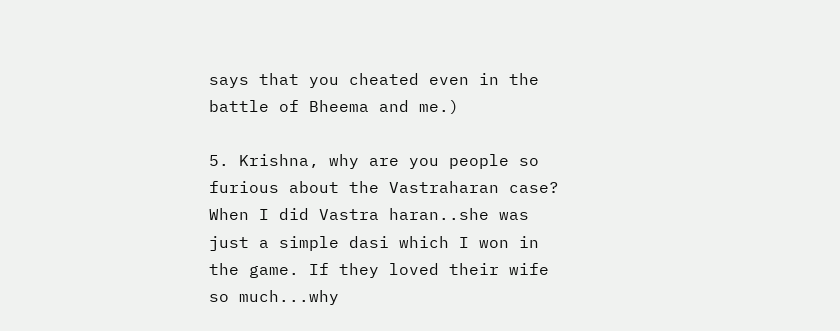says that you cheated even in the battle of Bheema and me.)

5. Krishna, why are you people so furious about the Vastraharan case? When I did Vastra haran..she was just a simple dasi which I won in the game. If they loved their wife so much...why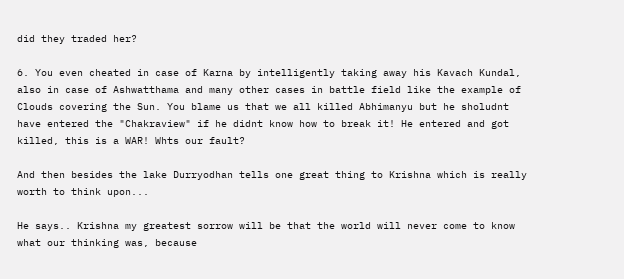did they traded her?

6. You even cheated in case of Karna by intelligently taking away his Kavach Kundal, also in case of Ashwatthama and many other cases in battle field like the example of Clouds covering the Sun. You blame us that we all killed Abhimanyu but he sholudnt have entered the "Chakraview" if he didnt know how to break it! He entered and got killed, this is a WAR! Whts our fault?

And then besides the lake Durryodhan tells one great thing to Krishna which is really worth to think upon...

He says.. Krishna my greatest sorrow will be that the world will never come to know what our thinking was, because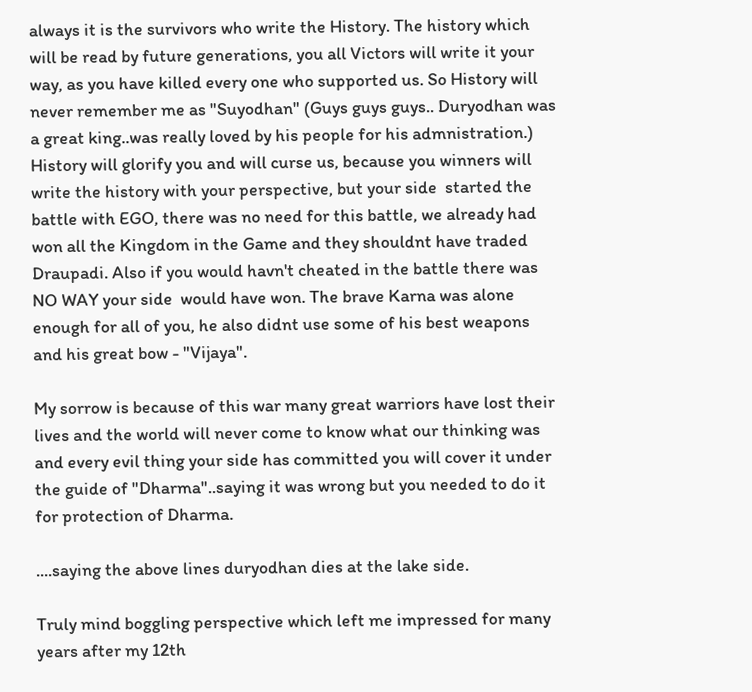always it is the survivors who write the History. The history which will be read by future generations, you all Victors will write it your way, as you have killed every one who supported us. So History will never remember me as "Suyodhan" (Guys guys guys.. Duryodhan was a great king..was really loved by his people for his admnistration.) History will glorify you and will curse us, because you winners will write the history with your perspective, but your side  started the battle with EGO, there was no need for this battle, we already had won all the Kingdom in the Game and they shouldnt have traded Draupadi. Also if you would havn't cheated in the battle there was NO WAY your side  would have won. The brave Karna was alone enough for all of you, he also didnt use some of his best weapons and his great bow - "Vijaya".

My sorrow is because of this war many great warriors have lost their lives and the world will never come to know what our thinking was and every evil thing your side has committed you will cover it under the guide of "Dharma"..saying it was wrong but you needed to do it for protection of Dharma.

....saying the above lines duryodhan dies at the lake side.

Truly mind boggling perspective which left me impressed for many years after my 12th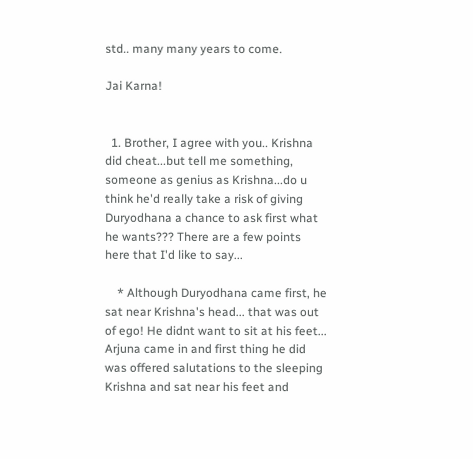std.. many many years to come.

Jai Karna!


  1. Brother, I agree with you.. Krishna did cheat...but tell me something, someone as genius as Krishna...do u think he'd really take a risk of giving Duryodhana a chance to ask first what he wants??? There are a few points here that I'd like to say...

    * Although Duryodhana came first, he sat near Krishna's head... that was out of ego! He didnt want to sit at his feet... Arjuna came in and first thing he did was offered salutations to the sleeping Krishna and sat near his feet and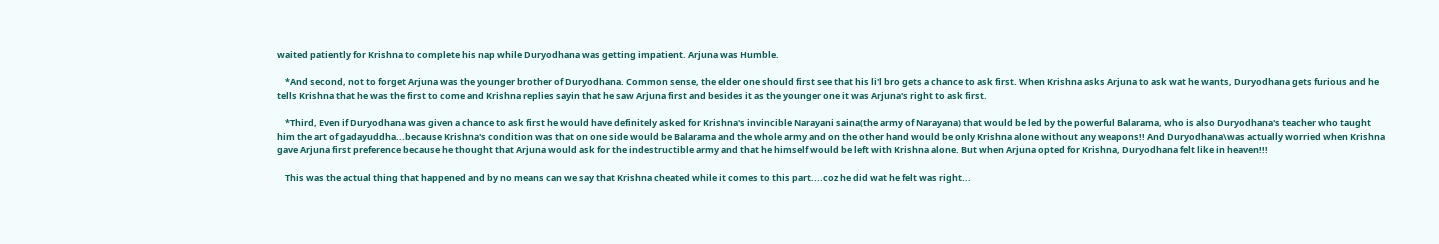waited patiently for Krishna to complete his nap while Duryodhana was getting impatient. Arjuna was Humble.

    *And second, not to forget Arjuna was the younger brother of Duryodhana. Common sense, the elder one should first see that his li'l bro gets a chance to ask first. When Krishna asks Arjuna to ask wat he wants, Duryodhana gets furious and he tells Krishna that he was the first to come and Krishna replies sayin that he saw Arjuna first and besides it as the younger one it was Arjuna's right to ask first.

    *Third, Even if Duryodhana was given a chance to ask first he would have definitely asked for Krishna's invincible Narayani saina(the army of Narayana) that would be led by the powerful Balarama, who is also Duryodhana's teacher who taught him the art of gadayuddha...because Krishna's condition was that on one side would be Balarama and the whole army and on the other hand would be only Krishna alone without any weapons!! And Duryodhana\was actually worried when Krishna gave Arjuna first preference because he thought that Arjuna would ask for the indestructible army and that he himself would be left with Krishna alone. But when Arjuna opted for Krishna, Duryodhana felt like in heaven!!!

    This was the actual thing that happened and by no means can we say that Krishna cheated while it comes to this part....coz he did wat he felt was right...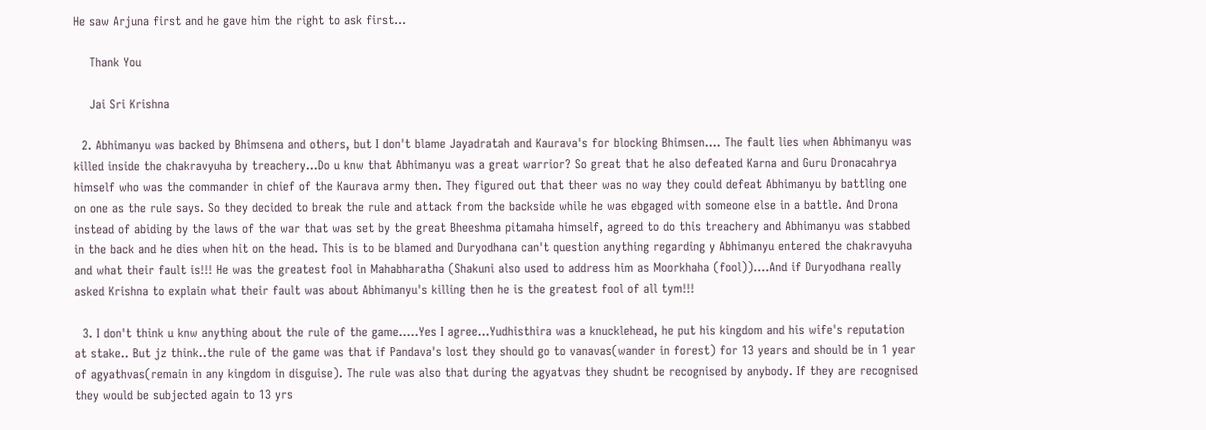He saw Arjuna first and he gave him the right to ask first...

    Thank You

    Jai Sri Krishna

  2. Abhimanyu was backed by Bhimsena and others, but I don't blame Jayadratah and Kaurava's for blocking Bhimsen.... The fault lies when Abhimanyu was killed inside the chakravyuha by treachery...Do u knw that Abhimanyu was a great warrior? So great that he also defeated Karna and Guru Dronacahrya himself who was the commander in chief of the Kaurava army then. They figured out that theer was no way they could defeat Abhimanyu by battling one on one as the rule says. So they decided to break the rule and attack from the backside while he was ebgaged with someone else in a battle. And Drona instead of abiding by the laws of the war that was set by the great Bheeshma pitamaha himself, agreed to do this treachery and Abhimanyu was stabbed in the back and he dies when hit on the head. This is to be blamed and Duryodhana can't question anything regarding y Abhimanyu entered the chakravyuha and what their fault is!!! He was the greatest fool in Mahabharatha (Shakuni also used to address him as Moorkhaha (fool))....And if Duryodhana really asked Krishna to explain what their fault was about Abhimanyu's killing then he is the greatest fool of all tym!!!

  3. I don't think u knw anything about the rule of the game.....Yes I agree...Yudhisthira was a knucklehead, he put his kingdom and his wife's reputation at stake.. But jz think..the rule of the game was that if Pandava's lost they should go to vanavas(wander in forest) for 13 years and should be in 1 year of agyathvas(remain in any kingdom in disguise). The rule was also that during the agyatvas they shudnt be recognised by anybody. If they are recognised they would be subjected again to 13 yrs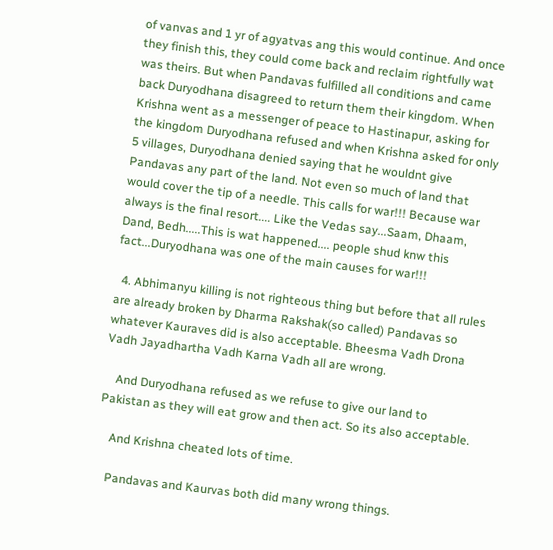of vanvas and 1 yr of agyatvas ang this would continue. And once they finish this, they could come back and reclaim rightfully wat was theirs. But when Pandavas fulfilled all conditions and came back Duryodhana disagreed to return them their kingdom. When Krishna went as a messenger of peace to Hastinapur, asking for the kingdom Duryodhana refused and when Krishna asked for only 5 villages, Duryodhana denied saying that he wouldnt give Pandavas any part of the land. Not even so much of land that would cover the tip of a needle. This calls for war!!! Because war always is the final resort.... Like the Vedas say...Saam, Dhaam, Dand, Bedh.....This is wat happened.... people shud knw this fact...Duryodhana was one of the main causes for war!!!

  4. Abhimanyu killing is not righteous thing but before that all rules are already broken by Dharma Rakshak(so called) Pandavas so whatever Kauraves did is also acceptable. Bheesma Vadh Drona Vadh Jayadhartha Vadh Karna Vadh all are wrong.

    And Duryodhana refused as we refuse to give our land to Pakistan as they will eat grow and then act. So its also acceptable.

    And Krishna cheated lots of time.

    Pandavas and Kaurvas both did many wrong things.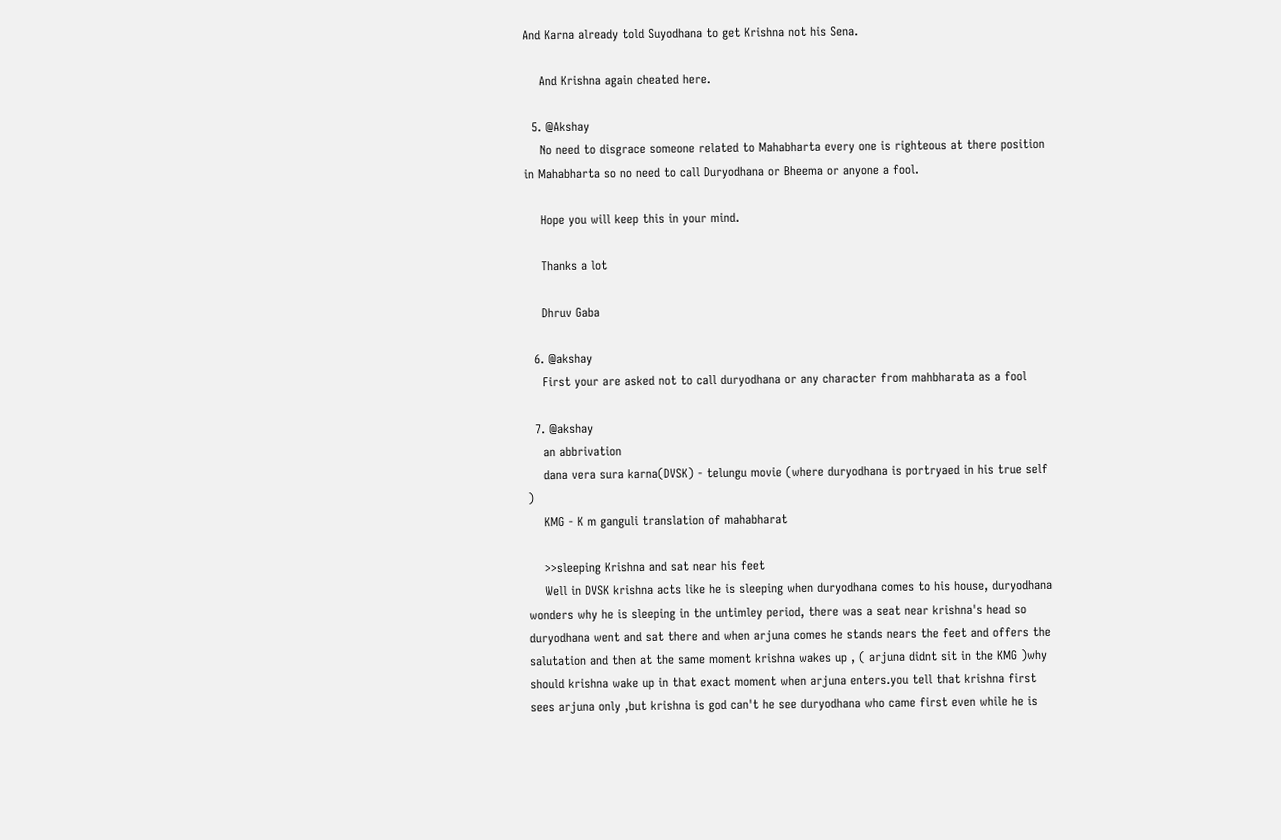And Karna already told Suyodhana to get Krishna not his Sena.

    And Krishna again cheated here.

  5. @Akshay
    No need to disgrace someone related to Mahabharta every one is righteous at there position in Mahabharta so no need to call Duryodhana or Bheema or anyone a fool.

    Hope you will keep this in your mind.

    Thanks a lot

    Dhruv Gaba

  6. @akshay
    First your are asked not to call duryodhana or any character from mahbharata as a fool

  7. @akshay
    an abbrivation
    dana vera sura karna(DVSK) - telungu movie (where duryodhana is portryaed in his true self )
    KMG - K m ganguli translation of mahabharat

    >>sleeping Krishna and sat near his feet
    Well in DVSK krishna acts like he is sleeping when duryodhana comes to his house, duryodhana wonders why he is sleeping in the untimley period, there was a seat near krishna's head so duryodhana went and sat there and when arjuna comes he stands nears the feet and offers the salutation and then at the same moment krishna wakes up , ( arjuna didnt sit in the KMG )why should krishna wake up in that exact moment when arjuna enters.you tell that krishna first sees arjuna only ,but krishna is god can't he see duryodhana who came first even while he is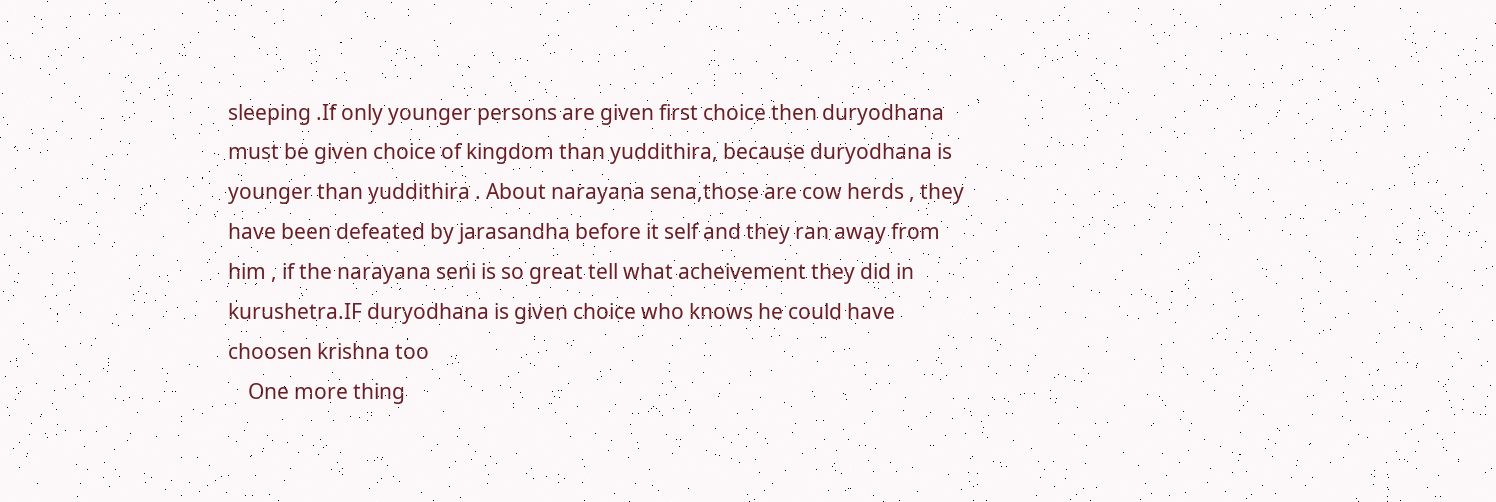sleeping .If only younger persons are given first choice then duryodhana must be given choice of kingdom than yuddithira, because duryodhana is younger than yuddithira . About narayana sena,those are cow herds , they have been defeated by jarasandha before it self and they ran away from him , if the narayana seni is so great tell what acheivement they did in kurushetra.IF duryodhana is given choice who knows he could have choosen krishna too
    One more thing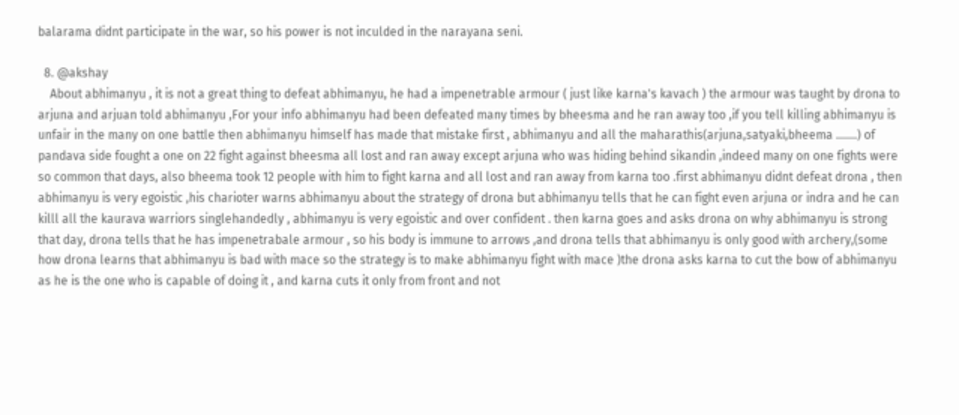balarama didnt participate in the war, so his power is not inculded in the narayana seni.

  8. @akshay
    About abhimanyu , it is not a great thing to defeat abhimanyu, he had a impenetrable armour ( just like karna's kavach ) the armour was taught by drona to arjuna and arjuan told abhimanyu ,For your info abhimanyu had been defeated many times by bheesma and he ran away too ,if you tell killing abhimanyu is unfair in the many on one battle then abhimanyu himself has made that mistake first , abhimanyu and all the maharathis(arjuna,satyaki,bheema .......) of pandava side fought a one on 22 fight against bheesma all lost and ran away except arjuna who was hiding behind sikandin ,indeed many on one fights were so common that days, also bheema took 12 people with him to fight karna and all lost and ran away from karna too .first abhimanyu didnt defeat drona , then abhimanyu is very egoistic ,his charioter warns abhimanyu about the strategy of drona but abhimanyu tells that he can fight even arjuna or indra and he can killl all the kaurava warriors singlehandedly , abhimanyu is very egoistic and over confident . then karna goes and asks drona on why abhimanyu is strong that day, drona tells that he has impenetrabale armour , so his body is immune to arrows ,and drona tells that abhimanyu is only good with archery,(some how drona learns that abhimanyu is bad with mace so the strategy is to make abhimanyu fight with mace )the drona asks karna to cut the bow of abhimanyu as he is the one who is capable of doing it , and karna cuts it only from front and not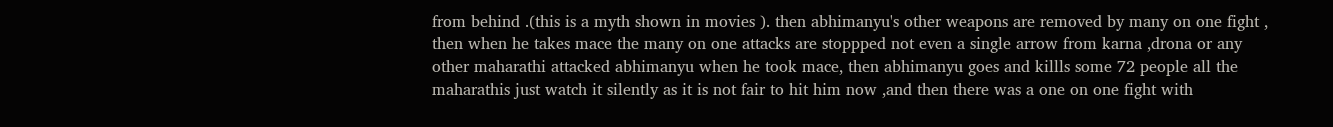from behind .(this is a myth shown in movies ). then abhimanyu's other weapons are removed by many on one fight , then when he takes mace the many on one attacks are stoppped not even a single arrow from karna ,drona or any other maharathi attacked abhimanyu when he took mace, then abhimanyu goes and killls some 72 people all the maharathis just watch it silently as it is not fair to hit him now ,and then there was a one on one fight with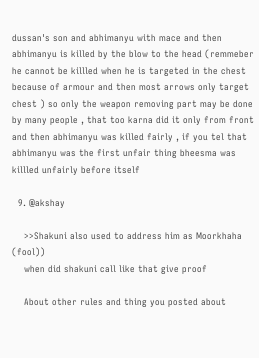dussan's son and abhimanyu with mace and then abhimanyu is killed by the blow to the head (remmeber he cannot be killled when he is targeted in the chest because of armour and then most arrows only target chest ) so only the weapon removing part may be done by many people , that too karna did it only from front and then abhimanyu was killed fairly , if you tel that abhimanyu was the first unfair thing bheesma was killled unfairly before itself

  9. @akshay

    >>Shakuni also used to address him as Moorkhaha (fool))
    when did shakuni call like that give proof

    About other rules and thing you posted about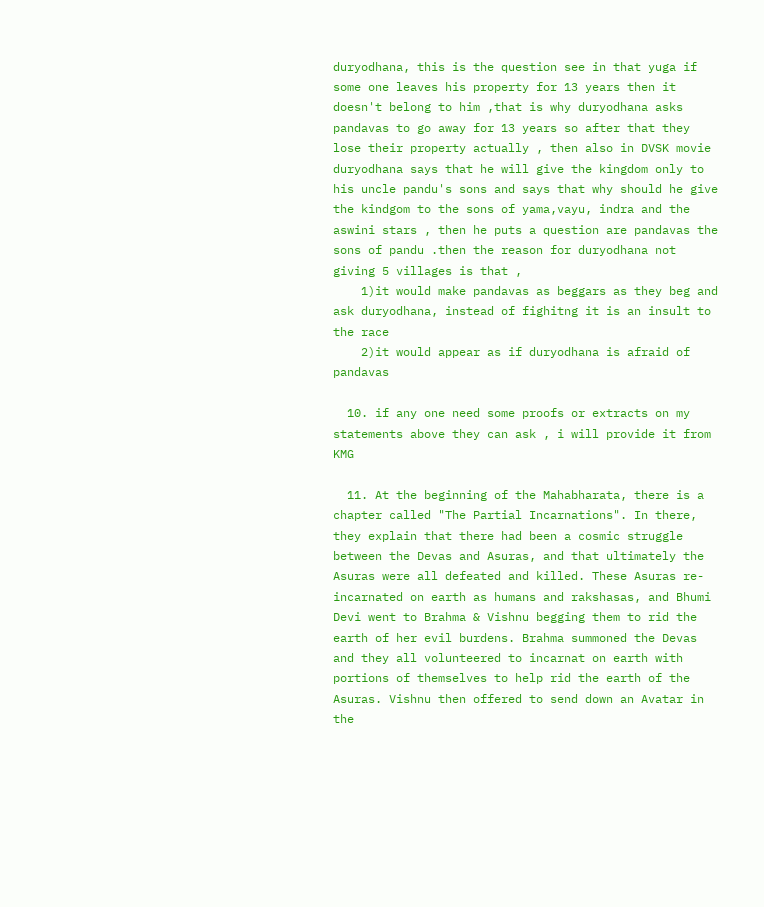duryodhana, this is the question see in that yuga if some one leaves his property for 13 years then it doesn't belong to him ,that is why duryodhana asks pandavas to go away for 13 years so after that they lose their property actually , then also in DVSK movie duryodhana says that he will give the kingdom only to his uncle pandu's sons and says that why should he give the kindgom to the sons of yama,vayu, indra and the aswini stars , then he puts a question are pandavas the sons of pandu .then the reason for duryodhana not giving 5 villages is that ,
    1)it would make pandavas as beggars as they beg and ask duryodhana, instead of fighitng it is an insult to the race
    2)it would appear as if duryodhana is afraid of pandavas

  10. if any one need some proofs or extracts on my statements above they can ask , i will provide it from KMG

  11. At the beginning of the Mahabharata, there is a chapter called "The Partial Incarnations". In there, they explain that there had been a cosmic struggle between the Devas and Asuras, and that ultimately the Asuras were all defeated and killed. These Asuras re-incarnated on earth as humans and rakshasas, and Bhumi Devi went to Brahma & Vishnu begging them to rid the earth of her evil burdens. Brahma summoned the Devas and they all volunteered to incarnat on earth with portions of themselves to help rid the earth of the Asuras. Vishnu then offered to send down an Avatar in the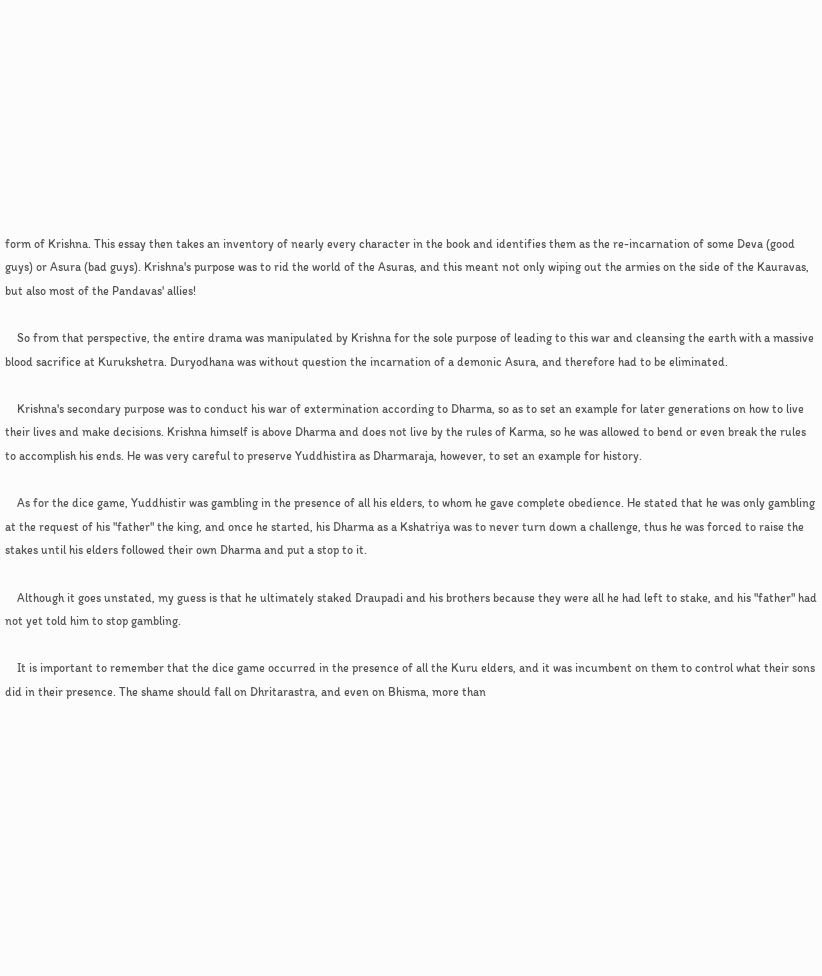form of Krishna. This essay then takes an inventory of nearly every character in the book and identifies them as the re-incarnation of some Deva (good guys) or Asura (bad guys). Krishna's purpose was to rid the world of the Asuras, and this meant not only wiping out the armies on the side of the Kauravas, but also most of the Pandavas' allies!

    So from that perspective, the entire drama was manipulated by Krishna for the sole purpose of leading to this war and cleansing the earth with a massive blood sacrifice at Kurukshetra. Duryodhana was without question the incarnation of a demonic Asura, and therefore had to be eliminated.

    Krishna's secondary purpose was to conduct his war of extermination according to Dharma, so as to set an example for later generations on how to live their lives and make decisions. Krishna himself is above Dharma and does not live by the rules of Karma, so he was allowed to bend or even break the rules to accomplish his ends. He was very careful to preserve Yuddhistira as Dharmaraja, however, to set an example for history.

    As for the dice game, Yuddhistir was gambling in the presence of all his elders, to whom he gave complete obedience. He stated that he was only gambling at the request of his "father" the king, and once he started, his Dharma as a Kshatriya was to never turn down a challenge, thus he was forced to raise the stakes until his elders followed their own Dharma and put a stop to it.

    Although it goes unstated, my guess is that he ultimately staked Draupadi and his brothers because they were all he had left to stake, and his "father" had not yet told him to stop gambling.

    It is important to remember that the dice game occurred in the presence of all the Kuru elders, and it was incumbent on them to control what their sons did in their presence. The shame should fall on Dhritarastra, and even on Bhisma, more than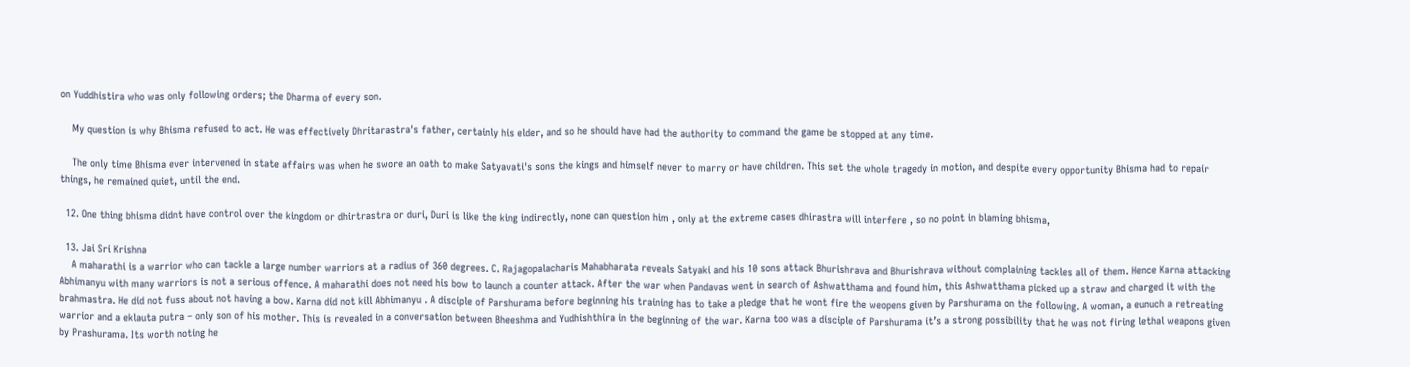on Yuddhistira who was only following orders; the Dharma of every son.

    My question is why Bhisma refused to act. He was effectively Dhritarastra's father, certainly his elder, and so he should have had the authority to command the game be stopped at any time.

    The only time Bhisma ever intervened in state affairs was when he swore an oath to make Satyavati's sons the kings and himself never to marry or have children. This set the whole tragedy in motion, and despite every opportunity Bhisma had to repair things, he remained quiet, until the end.

  12. One thing bhisma didnt have control over the kingdom or dhirtrastra or duri, Duri is like the king indirectly, none can question him , only at the extreme cases dhirastra will interfere , so no point in blaming bhisma,

  13. Jai Sri Krishna
    A maharathi is a warrior who can tackle a large number warriors at a radius of 360 degrees. C. Rajagopalacharis Mahabharata reveals Satyaki and his 10 sons attack Bhurishrava and Bhurishrava without complaining tackles all of them. Hence Karna attacking Abhimanyu with many warriors is not a serious offence. A maharathi does not need his bow to launch a counter attack. After the war when Pandavas went in search of Ashwatthama and found him, this Ashwatthama picked up a straw and charged it with the brahmastra. He did not fuss about not having a bow. Karna did not kill Abhimanyu . A disciple of Parshurama before beginning his training has to take a pledge that he wont fire the weopens given by Parshurama on the following. A woman, a eunuch a retreating warrior and a eklauta putra – only son of his mother. This is revealed in a conversation between Bheeshma and Yudhishthira in the beginning of the war. Karna too was a disciple of Parshurama it’s a strong possibility that he was not firing lethal weapons given by Prashurama. Its worth noting he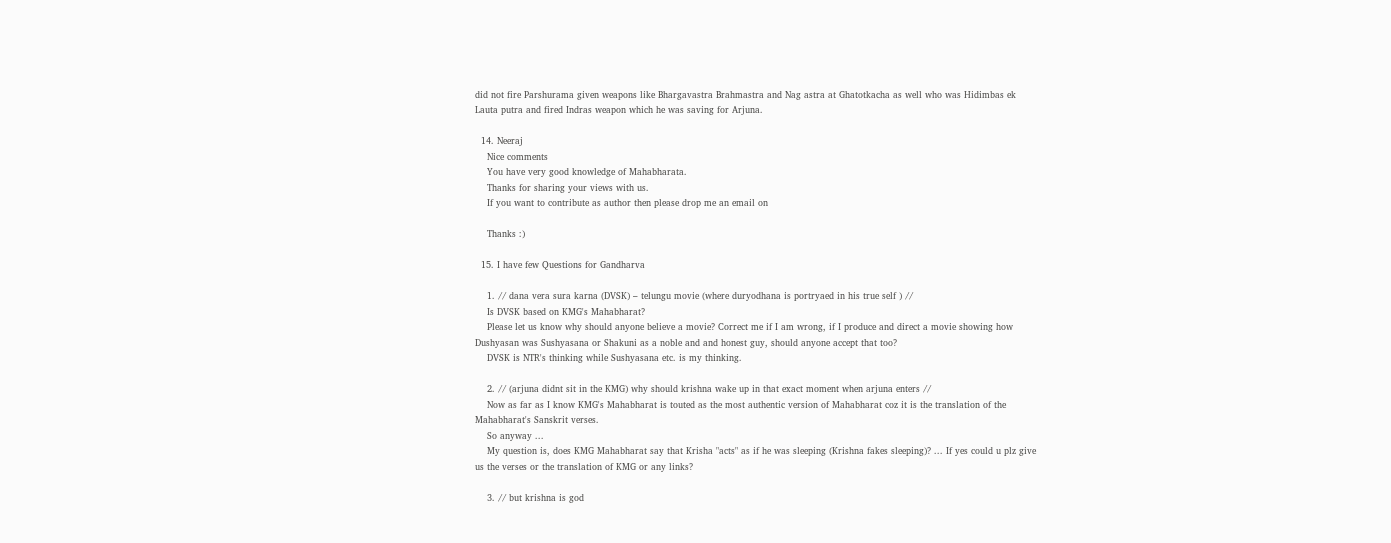did not fire Parshurama given weapons like Bhargavastra Brahmastra and Nag astra at Ghatotkacha as well who was Hidimbas ek Lauta putra and fired Indras weapon which he was saving for Arjuna.

  14. Neeraj
    Nice comments
    You have very good knowledge of Mahabharata.
    Thanks for sharing your views with us.
    If you want to contribute as author then please drop me an email on

    Thanks :)

  15. I have few Questions for Gandharva

    1. // dana vera sura karna (DVSK) – telungu movie (where duryodhana is portryaed in his true self ) //
    Is DVSK based on KMG's Mahabharat?
    Please let us know why should anyone believe a movie? Correct me if I am wrong, if I produce and direct a movie showing how Dushyasan was Sushyasana or Shakuni as a noble and and honest guy, should anyone accept that too?
    DVSK is NTR's thinking while Sushyasana etc. is my thinking.

    2. // (arjuna didnt sit in the KMG) why should krishna wake up in that exact moment when arjuna enters //
    Now as far as I know KMG's Mahabharat is touted as the most authentic version of Mahabharat coz it is the translation of the Mahabharat's Sanskrit verses.
    So anyway ...
    My question is, does KMG Mahabharat say that Krisha "acts" as if he was sleeping (Krishna fakes sleeping)? ... If yes could u plz give us the verses or the translation of KMG or any links?

    3. // but krishna is god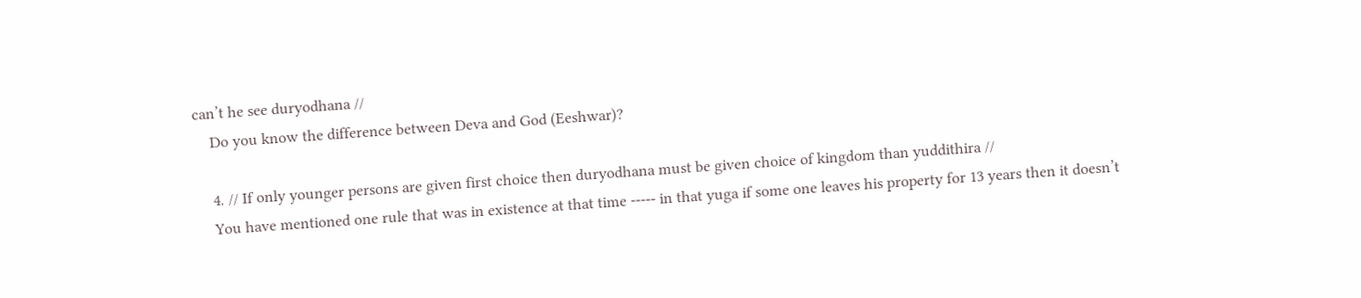can’t he see duryodhana //
    Do you know the difference between Deva and God (Eeshwar)?

    4. // If only younger persons are given first choice then duryodhana must be given choice of kingdom than yuddithira //
    You have mentioned one rule that was in existence at that time ----- in that yuga if some one leaves his property for 13 years then it doesn’t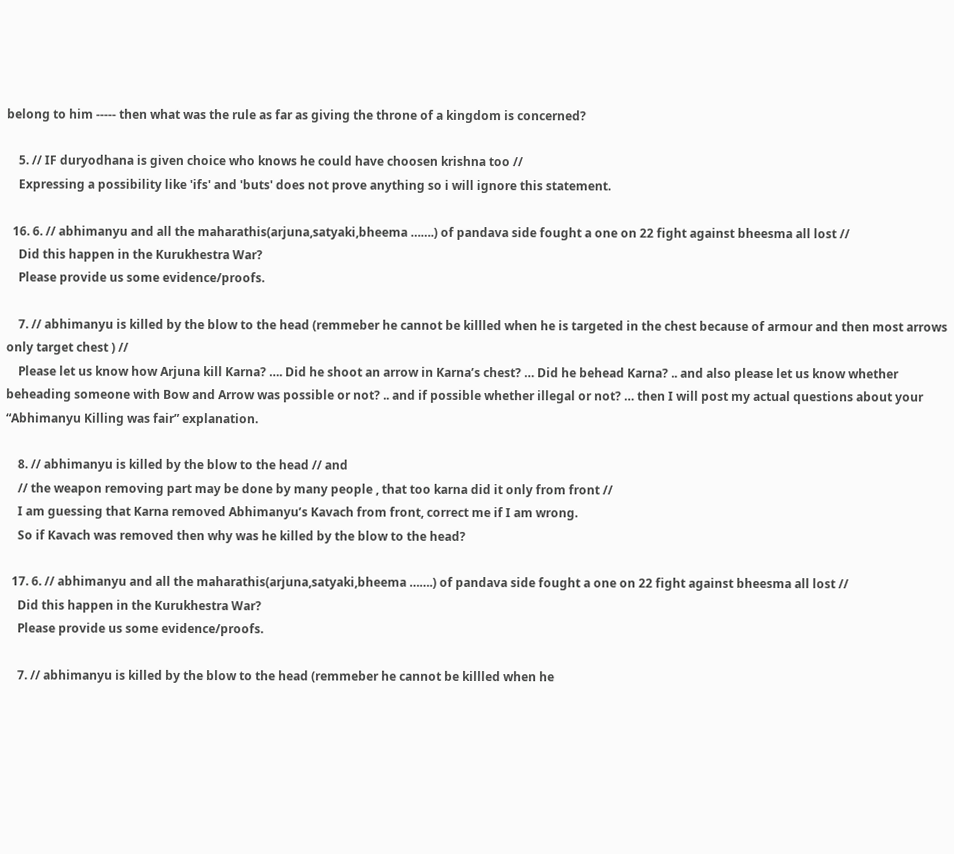belong to him ----- then what was the rule as far as giving the throne of a kingdom is concerned?

    5. // IF duryodhana is given choice who knows he could have choosen krishna too //
    Expressing a possibility like 'ifs' and 'buts' does not prove anything so i will ignore this statement.

  16. 6. // abhimanyu and all the maharathis(arjuna,satyaki,bheema …….) of pandava side fought a one on 22 fight against bheesma all lost //
    Did this happen in the Kurukhestra War?
    Please provide us some evidence/proofs.

    7. // abhimanyu is killed by the blow to the head (remmeber he cannot be killled when he is targeted in the chest because of armour and then most arrows only target chest ) //
    Please let us know how Arjuna kill Karna? …. Did he shoot an arrow in Karna’s chest? … Did he behead Karna? .. and also please let us know whether beheading someone with Bow and Arrow was possible or not? .. and if possible whether illegal or not? … then I will post my actual questions about your “Abhimanyu Killing was fair” explanation.

    8. // abhimanyu is killed by the blow to the head // and
    // the weapon removing part may be done by many people , that too karna did it only from front //
    I am guessing that Karna removed Abhimanyu’s Kavach from front, correct me if I am wrong.
    So if Kavach was removed then why was he killed by the blow to the head?

  17. 6. // abhimanyu and all the maharathis(arjuna,satyaki,bheema …….) of pandava side fought a one on 22 fight against bheesma all lost //
    Did this happen in the Kurukhestra War?
    Please provide us some evidence/proofs.

    7. // abhimanyu is killed by the blow to the head (remmeber he cannot be killled when he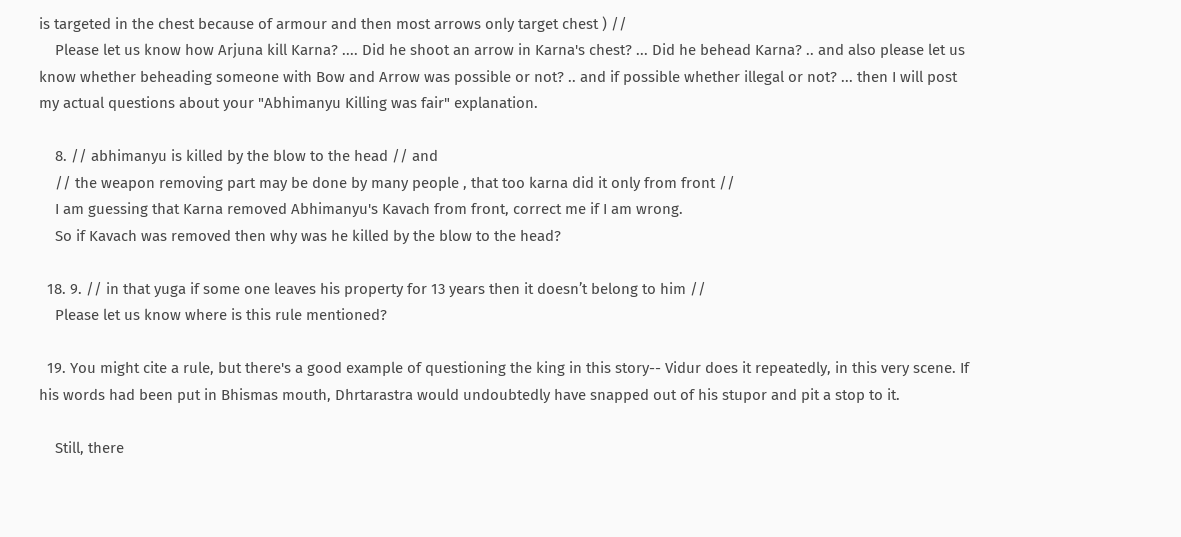is targeted in the chest because of armour and then most arrows only target chest ) //
    Please let us know how Arjuna kill Karna? .... Did he shoot an arrow in Karna's chest? ... Did he behead Karna? .. and also please let us know whether beheading someone with Bow and Arrow was possible or not? .. and if possible whether illegal or not? ... then I will post my actual questions about your "Abhimanyu Killing was fair" explanation.

    8. // abhimanyu is killed by the blow to the head // and
    // the weapon removing part may be done by many people , that too karna did it only from front //
    I am guessing that Karna removed Abhimanyu's Kavach from front, correct me if I am wrong.
    So if Kavach was removed then why was he killed by the blow to the head?

  18. 9. // in that yuga if some one leaves his property for 13 years then it doesn’t belong to him //
    Please let us know where is this rule mentioned?

  19. You might cite a rule, but there's a good example of questioning the king in this story-- Vidur does it repeatedly, in this very scene. If his words had been put in Bhismas mouth, Dhrtarastra would undoubtedly have snapped out of his stupor and pit a stop to it.

    Still, there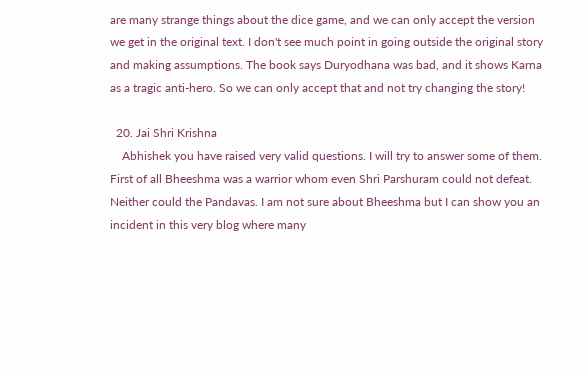are many strange things about the dice game, and we can only accept the version we get in the original text. I don't see much point in going outside the original story and making assumptions. The book says Duryodhana was bad, and it shows Karna as a tragic anti-hero. So we can only accept that and not try changing the story!

  20. Jai Shri Krishna
    Abhishek you have raised very valid questions. I will try to answer some of them. First of all Bheeshma was a warrior whom even Shri Parshuram could not defeat. Neither could the Pandavas. I am not sure about Bheeshma but I can show you an incident in this very blog where many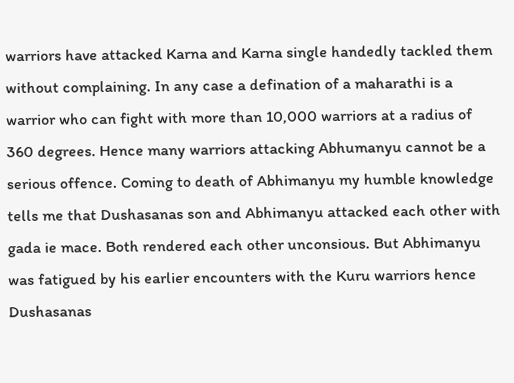warriors have attacked Karna and Karna single handedly tackled them without complaining. In any case a defination of a maharathi is a warrior who can fight with more than 10,000 warriors at a radius of 360 degrees. Hence many warriors attacking Abhumanyu cannot be a serious offence. Coming to death of Abhimanyu my humble knowledge tells me that Dushasanas son and Abhimanyu attacked each other with gada ie mace. Both rendered each other unconsious. But Abhimanyu was fatigued by his earlier encounters with the Kuru warriors hence Dushasanas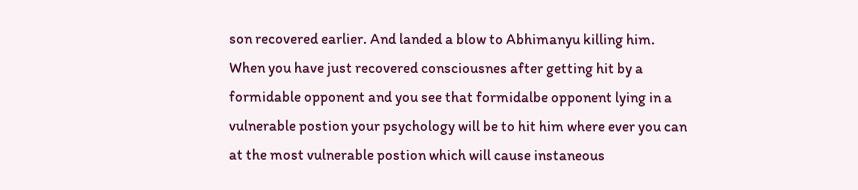son recovered earlier. And landed a blow to Abhimanyu killing him. When you have just recovered consciousnes after getting hit by a formidable opponent and you see that formidalbe opponent lying in a vulnerable postion your psychology will be to hit him where ever you can at the most vulnerable postion which will cause instaneous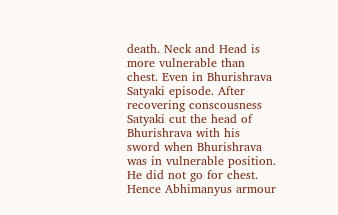death. Neck and Head is more vulnerable than chest. Even in Bhurishrava Satyaki episode. After recovering conscousness Satyaki cut the head of Bhurishrava with his sword when Bhurishrava was in vulnerable position. He did not go for chest. Hence Abhimanyus armour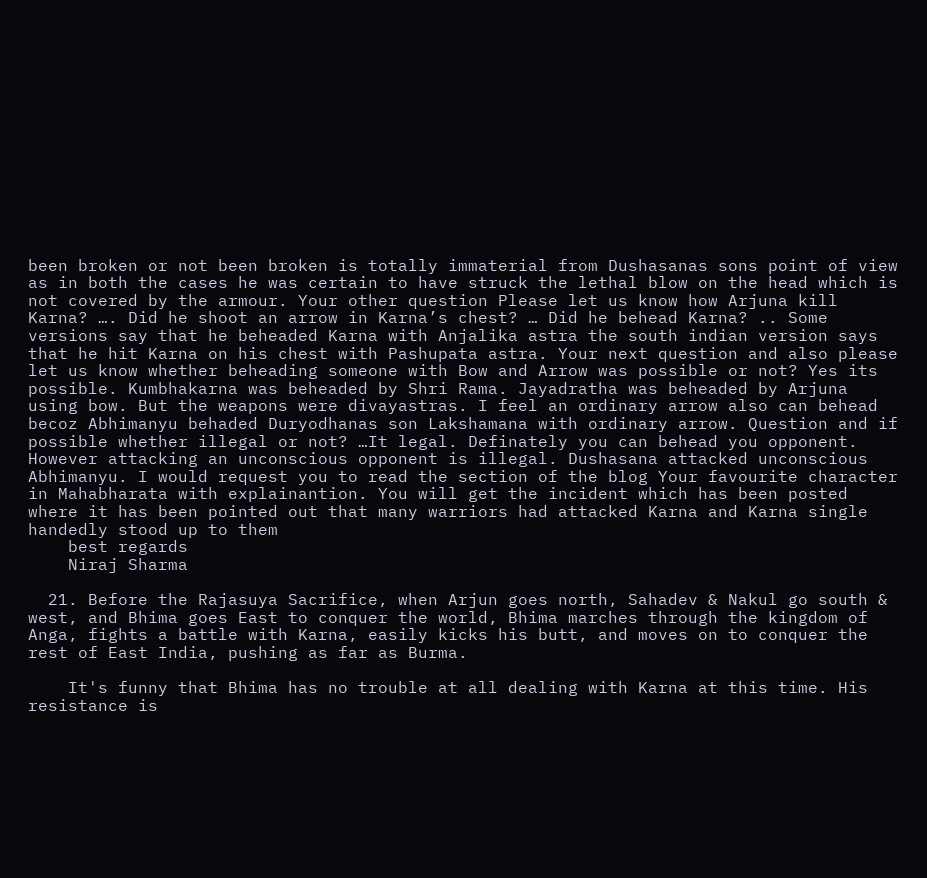been broken or not been broken is totally immaterial from Dushasanas sons point of view as in both the cases he was certain to have struck the lethal blow on the head which is not covered by the armour. Your other question Please let us know how Arjuna kill Karna? …. Did he shoot an arrow in Karna’s chest? … Did he behead Karna? .. Some versions say that he beheaded Karna with Anjalika astra the south indian version says that he hit Karna on his chest with Pashupata astra. Your next question and also please let us know whether beheading someone with Bow and Arrow was possible or not? Yes its possible. Kumbhakarna was beheaded by Shri Rama. Jayadratha was beheaded by Arjuna using bow. But the weapons were divayastras. I feel an ordinary arrow also can behead becoz Abhimanyu behaded Duryodhanas son Lakshamana with ordinary arrow. Question and if possible whether illegal or not? …It legal. Definately you can behead you opponent. However attacking an unconscious opponent is illegal. Dushasana attacked unconscious Abhimanyu. I would request you to read the section of the blog Your favourite character in Mahabharata with explainantion. You will get the incident which has been posted where it has been pointed out that many warriors had attacked Karna and Karna single handedly stood up to them
    best regards
    Niraj Sharma

  21. Before the Rajasuya Sacrifice, when Arjun goes north, Sahadev & Nakul go south & west, and Bhima goes East to conquer the world, Bhima marches through the kingdom of Anga, fights a battle with Karna, easily kicks his butt, and moves on to conquer the rest of East India, pushing as far as Burma.

    It's funny that Bhima has no trouble at all dealing with Karna at this time. His resistance is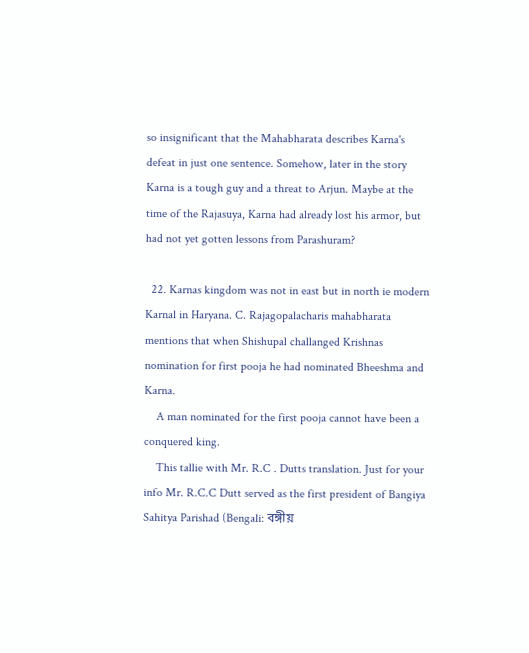so insignificant that the Mahabharata describes Karna's defeat in just one sentence. Somehow, later in the story Karna is a tough guy and a threat to Arjun. Maybe at the time of the Rajasuya, Karna had already lost his armor, but had not yet gotten lessons from Parashuram?

  22. Karnas kingdom was not in east but in north ie modern Karnal in Haryana. C. Rajagopalacharis mahabharata mentions that when Shishupal challanged Krishnas nomination for first pooja he had nominated Bheeshma and Karna.
    A man nominated for the first pooja cannot have been a conquered king.
    This tallie with Mr. R.C . Dutts translation. Just for your info Mr. R.C.C Dutt served as the first president of Bangiya Sahitya Parishad (Bengali: বঙ্গীয়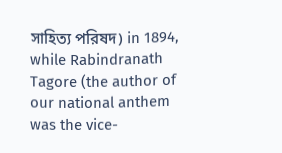সাহিত্য পরিষদ) in 1894, while Rabindranath Tagore (the author of our national anthem was the vice-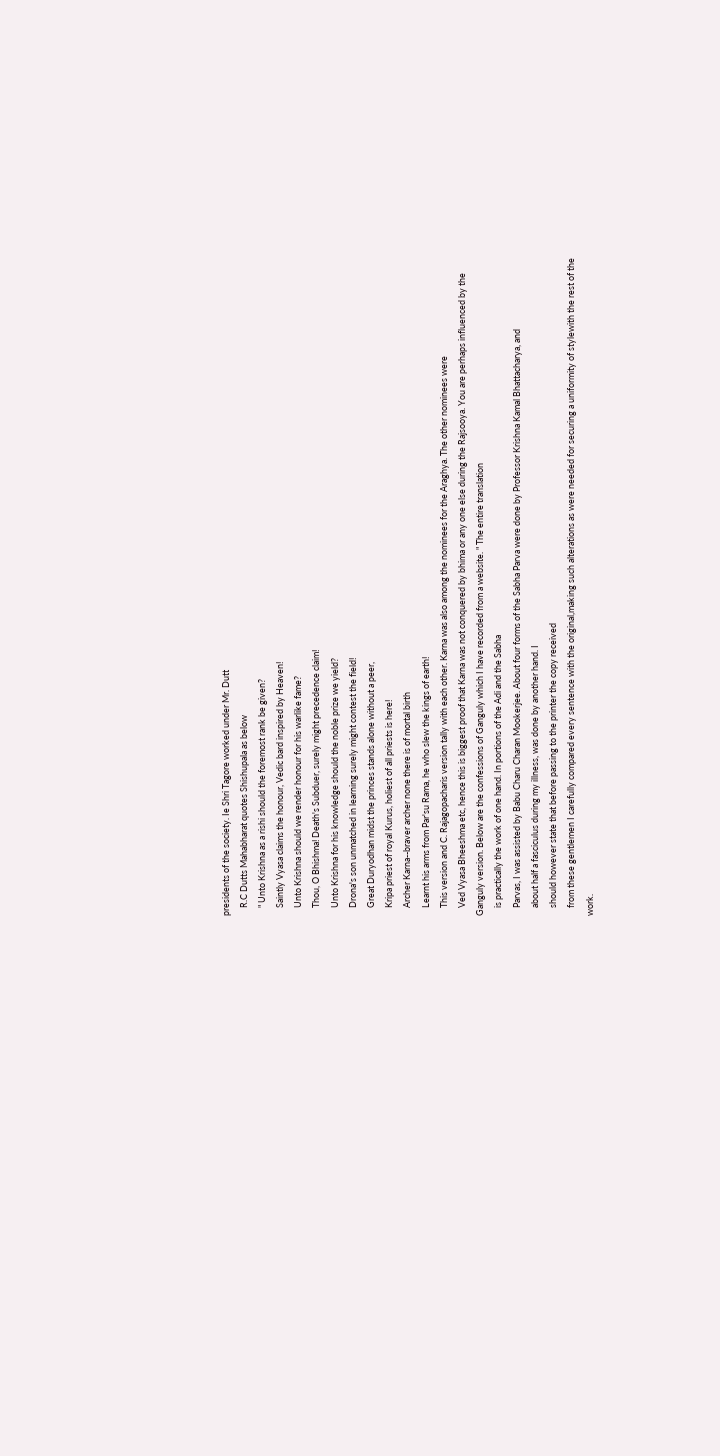presidents of the society. Ie Shri Tagore worked under Mr. Dutt
    R.C Dutts Mahabharat quotes Shishupala as below
    " Unto Krishna as a rishi should the foremost rank be given?
    Saintly Vyasa claims the honour, Vedic bard inspired by Heaven!
    Unto Krishna should we render honour for his warlike fame?
    Thou, O Bhishma! Death's Subduer, surely might precedence claim!
    Unto Krishna for his knowledge should the noble prize we yield?
    Drona's son unmatched in learning surely might contest the field!
    Great Duryodhan midst the princes stands alone without a peer,
    Kripa priest of royal Kurus, holiest of all priests is here!
    Archer Karna--braver archer none there is of mortal birth
    Learnt his arms from Par'su Rama, he who slew the kings of earth!
    This version and C. Rajagopacharis version tally with each other. Karna was also among the nominees for the Araghya. The other nominees were
    Ved Vyasa Bheeshma etc, hence this is biggest proof that Karna was not conquered by bhima or any one else during the Rajsooya. You are perhaps influenced by the Ganguly version. Below are the confessions of Ganguly which I have recorded from a website. " The entire translation
    is practically the work of one hand. In portions of the Adi and the Sabha
    Parvas, I was assisted by Babu Charu Charan Mookerjee. About four forms of the Sabha Parva were done by Professor Krishna Kamal Bhattacharya, and
    about half a fasciculus during my illness, was done by another hand. I
    should however state that before passing to the printer the copy received
    from these gentlemen I carefully compared every sentence with the original,making such alterations as were needed for securing a uniformity of stylewith the rest of the work.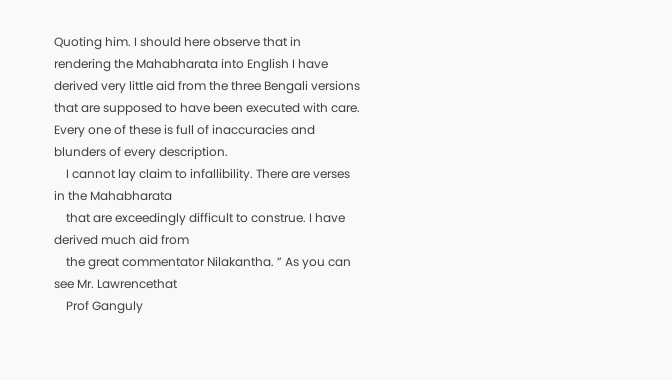Quoting him. I should here observe that in rendering the Mahabharata into English I have derived very little aid from the three Bengali versions that are supposed to have been executed with care. Every one of these is full of inaccuracies and blunders of every description.
    I cannot lay claim to infallibility. There are verses in the Mahabharata
    that are exceedingly difficult to construe. I have derived much aid from
    the great commentator Nilakantha. ” As you can see Mr. Lawrencethat
    Prof Ganguly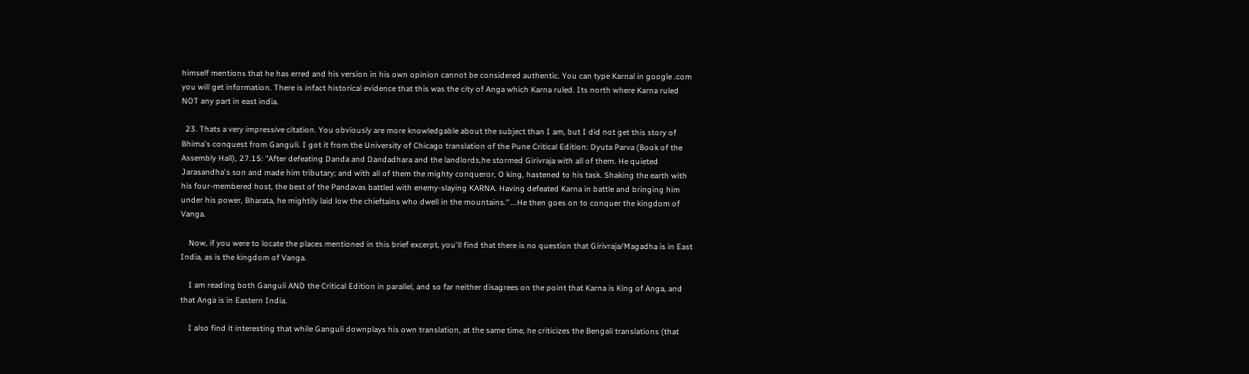himself mentions that he has erred and his version in his own opinion cannot be considered authentic. You can type Karnal in google .com you will get information. There is infact historical evidence that this was the city of Anga which Karna ruled. Its north where Karna ruled NOT any part in east india.

  23. Thats a very impressive citation. You obviously are more knowledgable about the subject than I am, but I did not get this story of Bhima's conquest from Ganguli. I got it from the University of Chicago translation of the Pune Critical Edition: Dyuta Parva (Book of the Assembly Hall), 27.15: "After defeating Danda and Dandadhara and the landlords,he stormed Girivraja with all of them. He quieted Jarasandha's son and made him tributary; and with all of them the mighty conqueror, O king, hastened to his task. Shaking the earth with his four-membered host, the best of the Pandavas battled with enemy-slaying KARNA. Having defeated Karna in battle and bringing him under his power, Bharata, he mightily laid low the chieftains who dwell in the mountains." ...He then goes on to conquer the kingdom of Vanga.

    Now, if you were to locate the places mentioned in this brief excerpt, you'll find that there is no question that Girivraja/Magadha is in East India, as is the kingdom of Vanga.

    I am reading both Ganguli AND the Critical Edition in parallel, and so far neither disagrees on the point that Karna is King of Anga, and that Anga is in Eastern India.

    I also find it interesting that while Ganguli downplays his own translation, at the same time, he criticizes the Bengali translations (that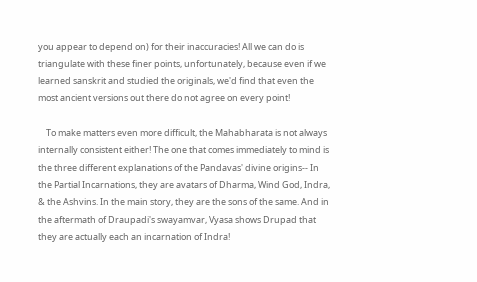you appear to depend on) for their inaccuracies! All we can do is triangulate with these finer points, unfortunately, because even if we learned sanskrit and studied the originals, we'd find that even the most ancient versions out there do not agree on every point!

    To make matters even more difficult, the Mahabharata is not always internally consistent either! The one that comes immediately to mind is the three different explanations of the Pandavas' divine origins-- In the Partial Incarnations, they are avatars of Dharma, Wind God, Indra, & the Ashvins. In the main story, they are the sons of the same. And in the aftermath of Draupadi's swayamvar, Vyasa shows Drupad that they are actually each an incarnation of Indra!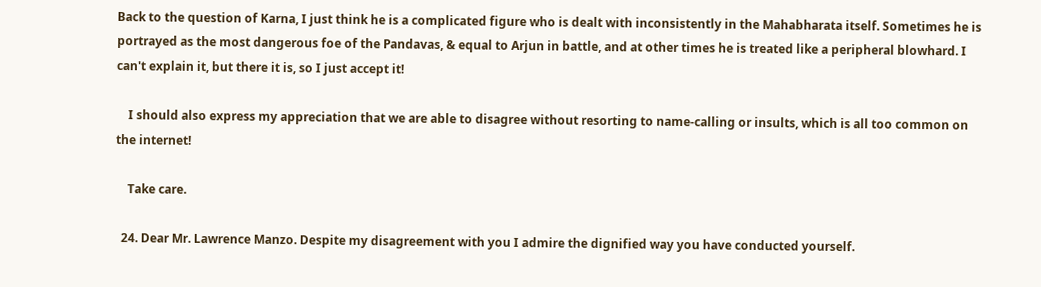Back to the question of Karna, I just think he is a complicated figure who is dealt with inconsistently in the Mahabharata itself. Sometimes he is portrayed as the most dangerous foe of the Pandavas, & equal to Arjun in battle, and at other times he is treated like a peripheral blowhard. I can't explain it, but there it is, so I just accept it!

    I should also express my appreciation that we are able to disagree without resorting to name-calling or insults, which is all too common on the internet!

    Take care.

  24. Dear Mr. Lawrence Manzo. Despite my disagreement with you I admire the dignified way you have conducted yourself.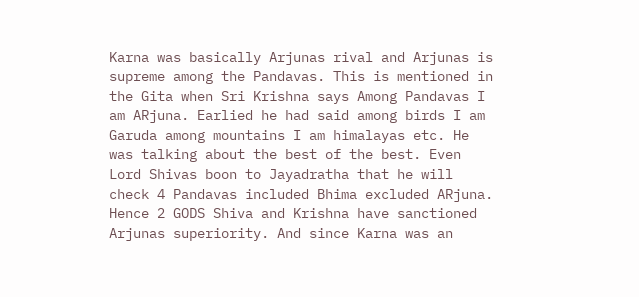Karna was basically Arjunas rival and Arjunas is supreme among the Pandavas. This is mentioned in the Gita when Sri Krishna says Among Pandavas I am ARjuna. Earlied he had said among birds I am Garuda among mountains I am himalayas etc. He was talking about the best of the best. Even Lord Shivas boon to Jayadratha that he will check 4 Pandavas included Bhima excluded ARjuna. Hence 2 GODS Shiva and Krishna have sanctioned Arjunas superiority. And since Karna was an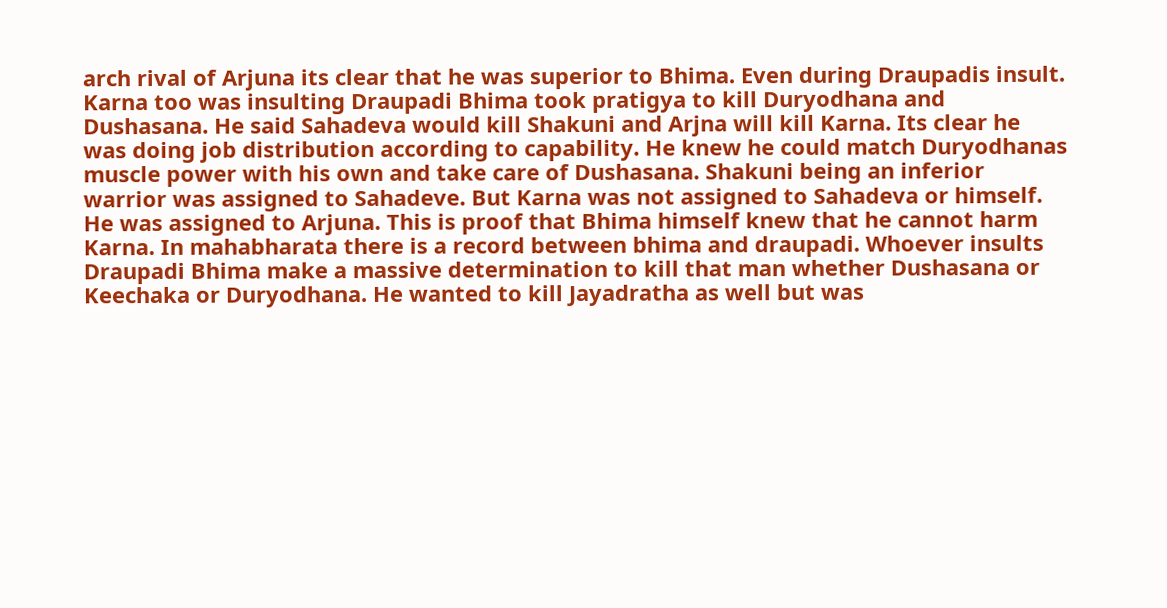arch rival of Arjuna its clear that he was superior to Bhima. Even during Draupadis insult. Karna too was insulting Draupadi Bhima took pratigya to kill Duryodhana and Dushasana. He said Sahadeva would kill Shakuni and Arjna will kill Karna. Its clear he was doing job distribution according to capability. He knew he could match Duryodhanas muscle power with his own and take care of Dushasana. Shakuni being an inferior warrior was assigned to Sahadeve. But Karna was not assigned to Sahadeva or himself. He was assigned to Arjuna. This is proof that Bhima himself knew that he cannot harm Karna. In mahabharata there is a record between bhima and draupadi. Whoever insults Draupadi Bhima make a massive determination to kill that man whether Dushasana or Keechaka or Duryodhana. He wanted to kill Jayadratha as well but was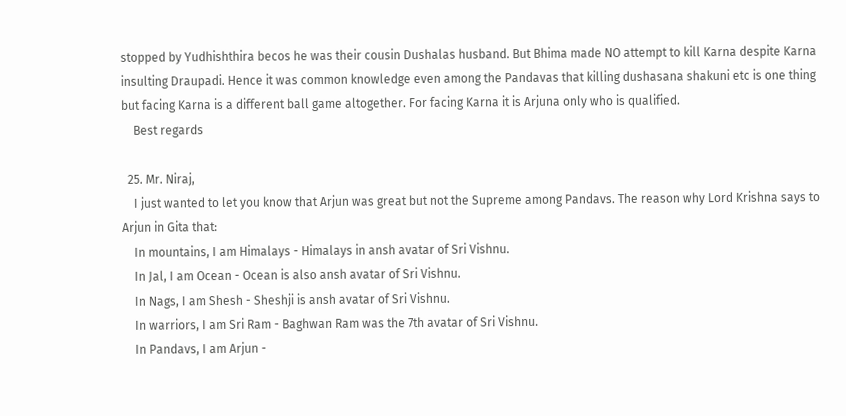stopped by Yudhishthira becos he was their cousin Dushalas husband. But Bhima made NO attempt to kill Karna despite Karna insulting Draupadi. Hence it was common knowledge even among the Pandavas that killing dushasana shakuni etc is one thing but facing Karna is a different ball game altogether. For facing Karna it is Arjuna only who is qualified.
    Best regards

  25. Mr. Niraj,
    I just wanted to let you know that Arjun was great but not the Supreme among Pandavs. The reason why Lord Krishna says to Arjun in Gita that:
    In mountains, I am Himalays - Himalays in ansh avatar of Sri Vishnu.
    In Jal, I am Ocean - Ocean is also ansh avatar of Sri Vishnu.
    In Nags, I am Shesh - Sheshji is ansh avatar of Sri Vishnu.
    In warriors, I am Sri Ram - Baghwan Ram was the 7th avatar of Sri Vishnu.
    In Pandavs, I am Arjun -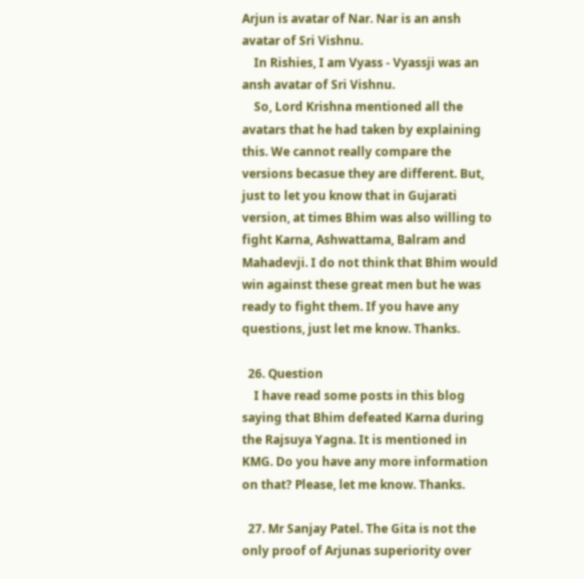Arjun is avatar of Nar. Nar is an ansh avatar of Sri Vishnu.
    In Rishies, I am Vyass - Vyassji was an ansh avatar of Sri Vishnu.
    So, Lord Krishna mentioned all the avatars that he had taken by explaining this. We cannot really compare the versions becasue they are different. But, just to let you know that in Gujarati version, at times Bhim was also willing to fight Karna, Ashwattama, Balram and Mahadevji. I do not think that Bhim would win against these great men but he was ready to fight them. If you have any questions, just let me know. Thanks.

  26. Question
    I have read some posts in this blog saying that Bhim defeated Karna during the Rajsuya Yagna. It is mentioned in KMG. Do you have any more information on that? Please, let me know. Thanks.

  27. Mr Sanjay Patel. The Gita is not the only proof of Arjunas superiority over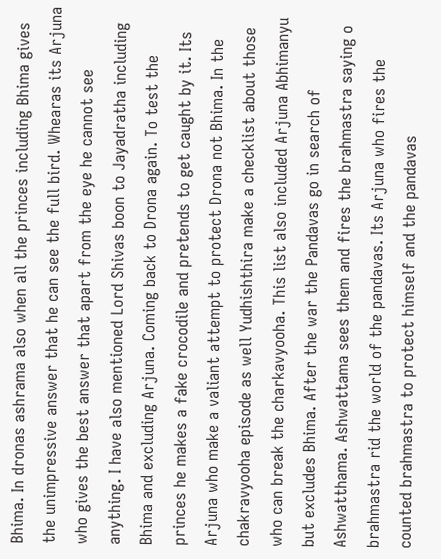Bhima. In dronas ashrama also when all the princes including Bhima gives the unimpressive answer that he can see the full bird. Whearas its Arjuna who gives the best answer that apart from the eye he cannot see anything. I have also mentioned Lord Shivas boon to Jayadratha including Bhima and excluding Arjuna. Coming back to Drona again. To test the princes he makes a fake crocodile and pretends to get caught by it. Its Arjuna who make a valiant attempt to protect Drona not Bhima. In the chakravyooha episode as well Yudhishthira make a checklist about those who can break the charkavyooha. This list also included Arjuna Abhimanyu but excludes Bhima. After the war the Pandavas go in search of Ashwatthama. Ashwattama sees them and fires the brahmastra saying o brahmastra rid the world of the pandavas. Its Arjuna who fires the counted brahmastra to protect himself and the pandavas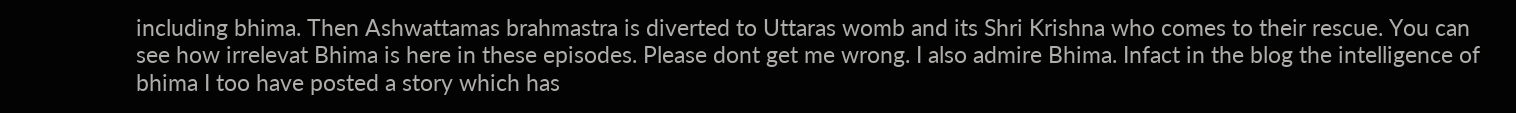including bhima. Then Ashwattamas brahmastra is diverted to Uttaras womb and its Shri Krishna who comes to their rescue. You can see how irrelevat Bhima is here in these episodes. Please dont get me wrong. I also admire Bhima. Infact in the blog the intelligence of bhima I too have posted a story which has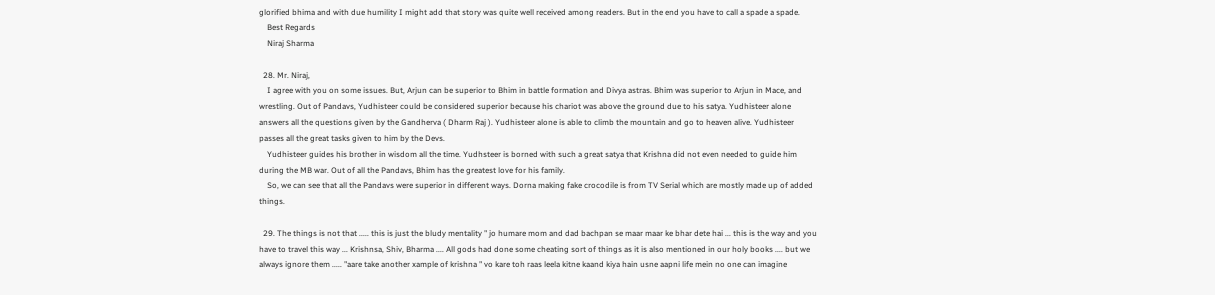glorified bhima and with due humility I might add that story was quite well received among readers. But in the end you have to call a spade a spade.
    Best Regards
    Niraj Sharma

  28. Mr. Niraj,
    I agree with you on some issues. But, Arjun can be superior to Bhim in battle formation and Divya astras. Bhim was superior to Arjun in Mace, and wrestling. Out of Pandavs, Yudhisteer could be considered superior because his chariot was above the ground due to his satya. Yudhisteer alone answers all the questions given by the Gandherva ( Dharm Raj ). Yudhisteer alone is able to climb the mountain and go to heaven alive. Yudhisteer passes all the great tasks given to him by the Devs.
    Yudhisteer guides his brother in wisdom all the time. Yudhsteer is borned with such a great satya that Krishna did not even needed to guide him during the MB war. Out of all the Pandavs, Bhim has the greatest love for his family.
    So, we can see that all the Pandavs were superior in different ways. Dorna making fake crocodile is from TV Serial which are mostly made up of added things.

  29. The things is not that ..... this is just the bludy mentality " jo humare mom and dad bachpan se maar maar ke bhar dete hai ... this is the way and you have to travel this way ... Krishnsa, Shiv, Bharma .... All gods had done some cheating sort of things as it is also mentioned in our holy books .... but we always ignore them ..... "aare take another xample of krishna " vo kare toh raas leela kitne kaand kiya hain usne aapni life mein no one can imagine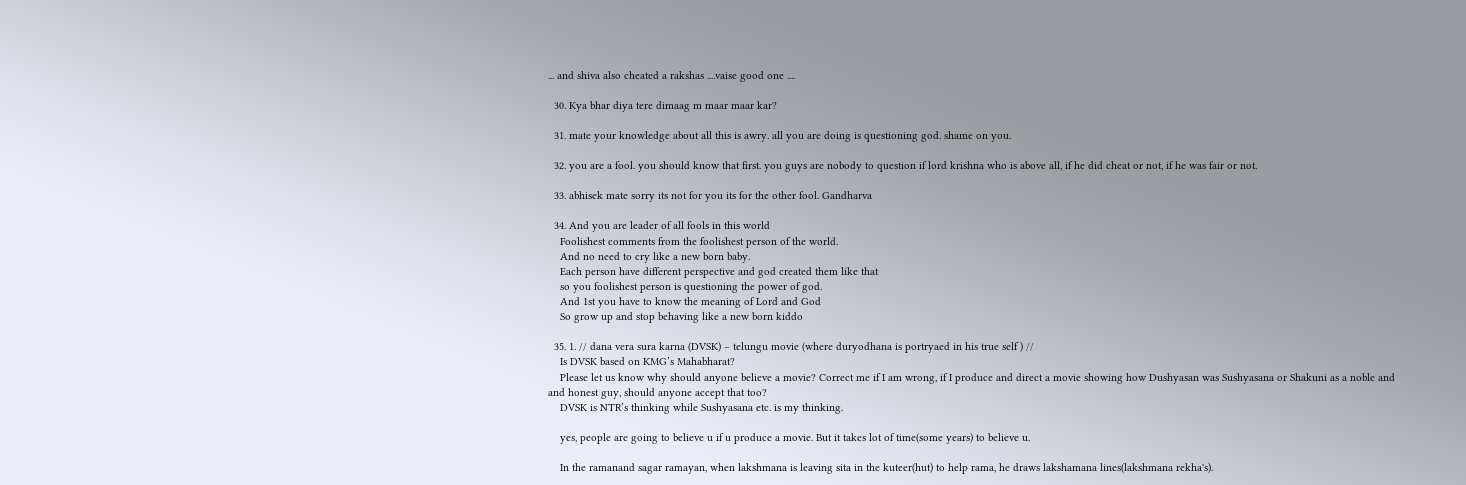... and shiva also cheated a rakshas ....vaise good one ....

  30. Kya bhar diya tere dimaag m maar maar kar?

  31. mate your knowledge about all this is awry. all you are doing is questioning god. shame on you.

  32. you are a fool. you should know that first. you guys are nobody to question if lord krishna who is above all, if he did cheat or not, if he was fair or not.

  33. abhisek mate sorry its not for you its for the other fool. Gandharva

  34. And you are leader of all fools in this world
    Foolishest comments from the foolishest person of the world.
    And no need to cry like a new born baby.
    Each person have different perspective and god created them like that
    so you foolishest person is questioning the power of god.
    And 1st you have to know the meaning of Lord and God
    So grow up and stop behaving like a new born kiddo

  35. 1. // dana vera sura karna (DVSK) – telungu movie (where duryodhana is portryaed in his true self ) //
    Is DVSK based on KMG’s Mahabharat?
    Please let us know why should anyone believe a movie? Correct me if I am wrong, if I produce and direct a movie showing how Dushyasan was Sushyasana or Shakuni as a noble and and honest guy, should anyone accept that too?
    DVSK is NTR’s thinking while Sushyasana etc. is my thinking.

    yes, people are going to believe u if u produce a movie. But it takes lot of time(some years) to believe u.

    In the ramanand sagar ramayan, when lakshmana is leaving sita in the kuteer(hut) to help rama, he draws lakshamana lines(lakshmana rekha's).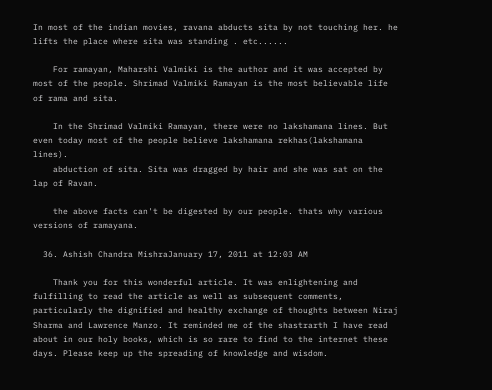In most of the indian movies, ravana abducts sita by not touching her. he lifts the place where sita was standing . etc......

    For ramayan, Maharshi Valmiki is the author and it was accepted by most of the people. Shrimad Valmiki Ramayan is the most believable life of rama and sita.

    In the Shrimad Valmiki Ramayan, there were no lakshamana lines. But even today most of the people believe lakshamana rekhas(lakshamana lines).
    abduction of sita. Sita was dragged by hair and she was sat on the lap of Ravan.

    the above facts can't be digested by our people. thats why various versions of ramayana.

  36. Ashish Chandra MishraJanuary 17, 2011 at 12:03 AM

    Thank you for this wonderful article. It was enlightening and fulfilling to read the article as well as subsequent comments, particularly the dignified and healthy exchange of thoughts between Niraj Sharma and Lawrence Manzo. It reminded me of the shastrarth I have read about in our holy books, which is so rare to find to the internet these days. Please keep up the spreading of knowledge and wisdom.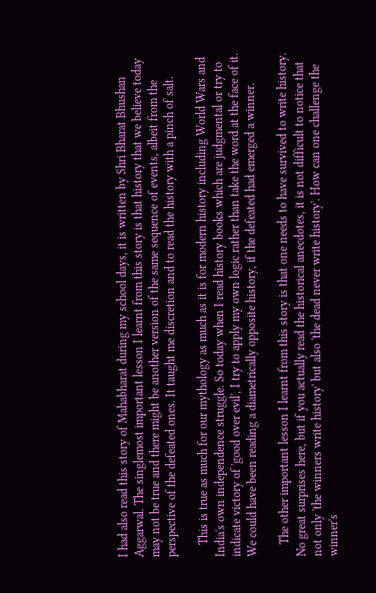I had also read this story of Mahabharat during my school days, it is written by Shri Bharat Bhushan Aggarwal. The singlemost important lesson I learnt from this story is that history that we believe today may not be true and there might be another version of the same sequence of events, albeit from the perspective of the defeated ones. It taught me discretion and to read the history with a pinch of salt.

    This is true as much for our mythology as much as it is for modern history including World Wars and India's own independence struggle. So today when I read history books which are judgmental or try to indicate victory of 'good over evil', I try to apply my own logic rather than take the word at the face of it. We could have been reading a diametrically opposite history, if the defeated had emerged a winner.

    The other important lesson I learnt from this story is that one needs to have survived to write history. No great surprises here, but if you actually read the historical anecdotes, it is not difficult to notice that not only 'the winners write history' but also 'the dead never write history'. How can one challenge the winner's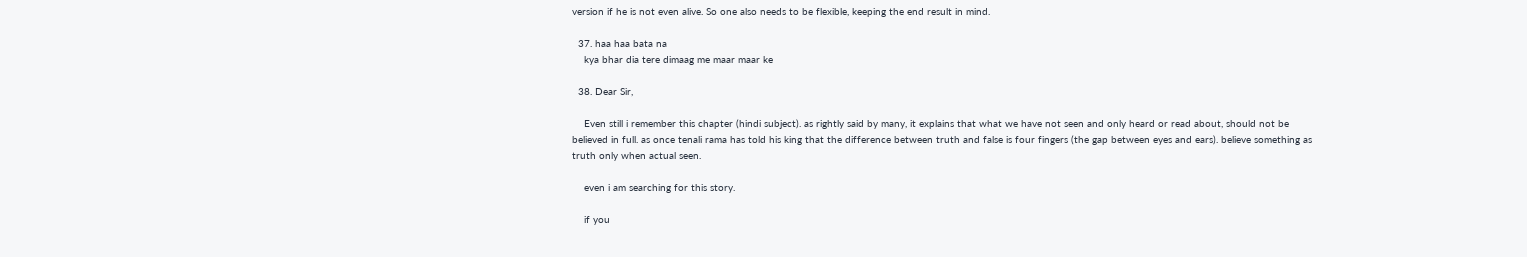version if he is not even alive. So one also needs to be flexible, keeping the end result in mind.

  37. haa haa bata na
    kya bhar dia tere dimaag me maar maar ke

  38. Dear Sir,

    Even still i remember this chapter (hindi subject). as rightly said by many, it explains that what we have not seen and only heard or read about, should not be believed in full. as once tenali rama has told his king that the difference between truth and false is four fingers (the gap between eyes and ears). believe something as truth only when actual seen.

    even i am searching for this story.

    if you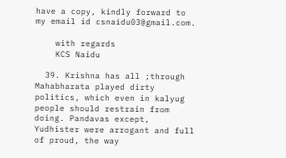have a copy, kindly forward to my email id csnaidu03@gmail.com.

    with regards
    KCS Naidu

  39. Krishna has all ;through Mahabharata played dirty politics, which even in kalyug people should restrain from doing. Pandavas except, Yudhister were arrogant and full of proud, the way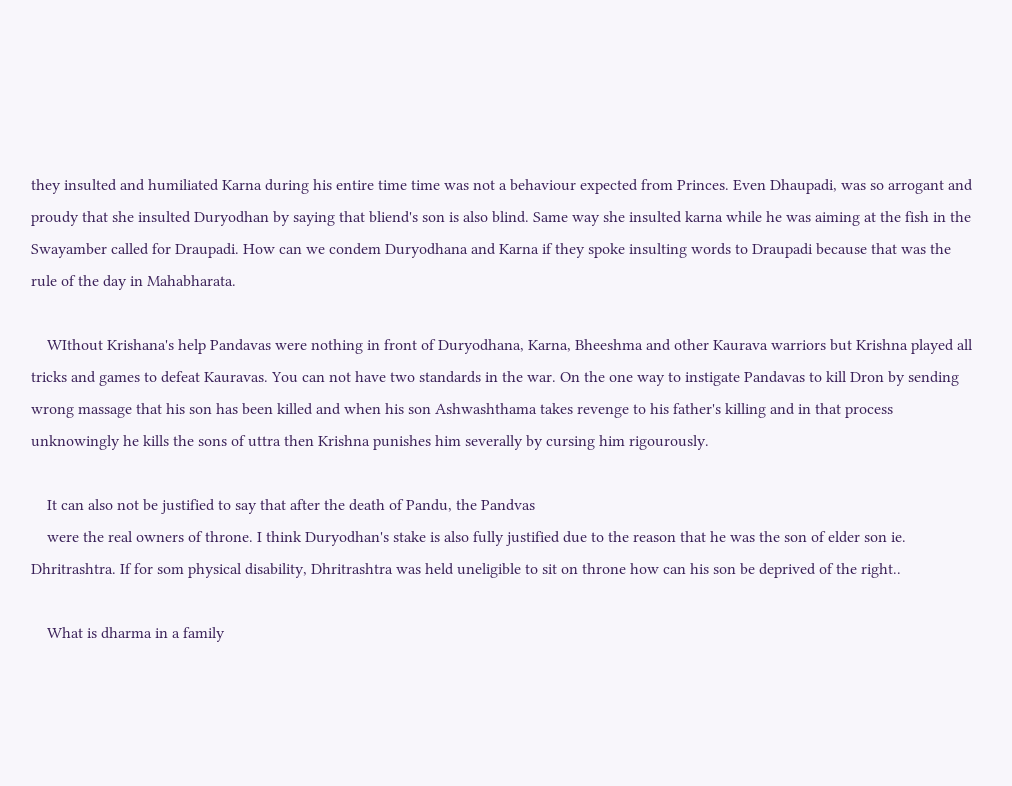they insulted and humiliated Karna during his entire time time was not a behaviour expected from Princes. Even Dhaupadi, was so arrogant and proudy that she insulted Duryodhan by saying that bliend's son is also blind. Same way she insulted karna while he was aiming at the fish in the Swayamber called for Draupadi. How can we condem Duryodhana and Karna if they spoke insulting words to Draupadi because that was the rule of the day in Mahabharata.

    WIthout Krishana's help Pandavas were nothing in front of Duryodhana, Karna, Bheeshma and other Kaurava warriors but Krishna played all tricks and games to defeat Kauravas. You can not have two standards in the war. On the one way to instigate Pandavas to kill Dron by sending wrong massage that his son has been killed and when his son Ashwashthama takes revenge to his father's killing and in that process unknowingly he kills the sons of uttra then Krishna punishes him severally by cursing him rigourously.

    It can also not be justified to say that after the death of Pandu, the Pandvas
    were the real owners of throne. I think Duryodhan's stake is also fully justified due to the reason that he was the son of elder son ie. Dhritrashtra. If for som physical disability, Dhritrashtra was held uneligible to sit on throne how can his son be deprived of the right..

    What is dharma in a family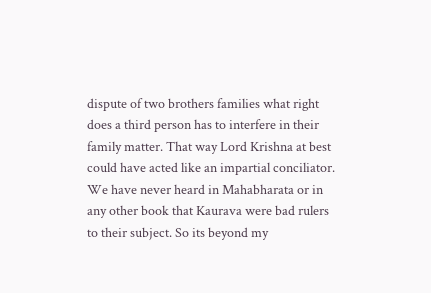dispute of two brothers families what right does a third person has to interfere in their family matter. That way Lord Krishna at best could have acted like an impartial conciliator. We have never heard in Mahabharata or in any other book that Kaurava were bad rulers to their subject. So its beyond my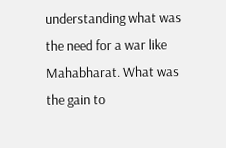understanding what was the need for a war like Mahabharat. What was the gain to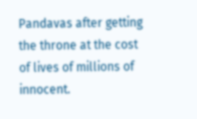Pandavas after getting the throne at the cost of lives of millions of innocent.